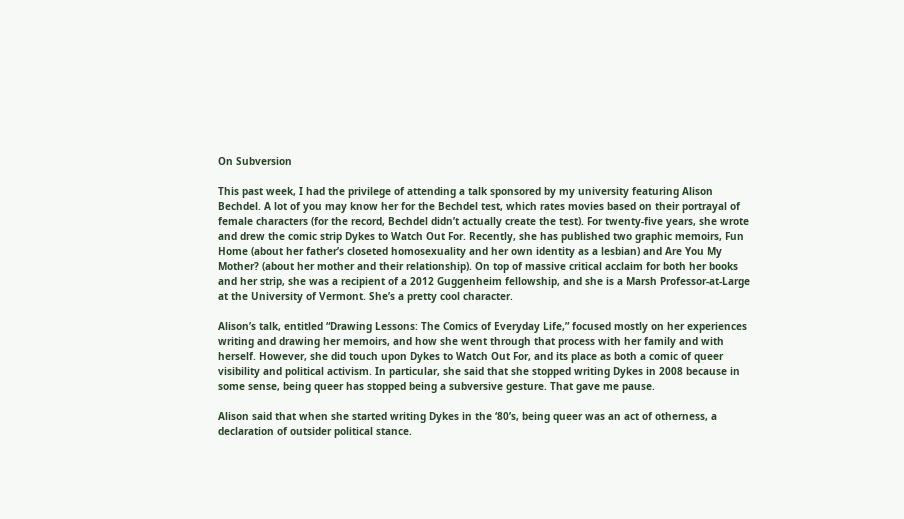On Subversion

This past week, I had the privilege of attending a talk sponsored by my university featuring Alison Bechdel. A lot of you may know her for the Bechdel test, which rates movies based on their portrayal of female characters (for the record, Bechdel didn’t actually create the test). For twenty-five years, she wrote and drew the comic strip Dykes to Watch Out For. Recently, she has published two graphic memoirs, Fun Home (about her father’s closeted homosexuality and her own identity as a lesbian) and Are You My Mother? (about her mother and their relationship). On top of massive critical acclaim for both her books and her strip, she was a recipient of a 2012 Guggenheim fellowship, and she is a Marsh Professor-at-Large at the University of Vermont. She’s a pretty cool character.

Alison’s talk, entitled “Drawing Lessons: The Comics of Everyday Life,” focused mostly on her experiences writing and drawing her memoirs, and how she went through that process with her family and with herself. However, she did touch upon Dykes to Watch Out For, and its place as both a comic of queer visibility and political activism. In particular, she said that she stopped writing Dykes in 2008 because in some sense, being queer has stopped being a subversive gesture. That gave me pause.

Alison said that when she started writing Dykes in the ‘80’s, being queer was an act of otherness, a declaration of outsider political stance.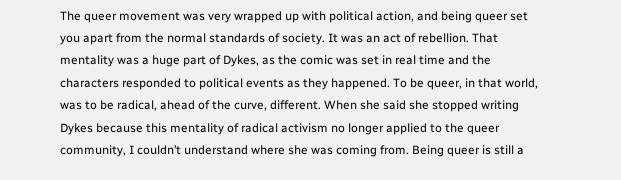The queer movement was very wrapped up with political action, and being queer set you apart from the normal standards of society. It was an act of rebellion. That mentality was a huge part of Dykes, as the comic was set in real time and the characters responded to political events as they happened. To be queer, in that world, was to be radical, ahead of the curve, different. When she said she stopped writing Dykes because this mentality of radical activism no longer applied to the queer community, I couldn’t understand where she was coming from. Being queer is still a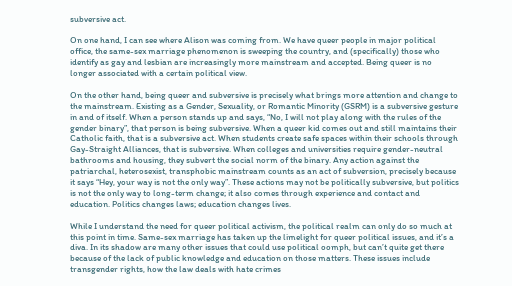subversive act.

On one hand, I can see where Alison was coming from. We have queer people in major political office, the same-sex marriage phenomenon is sweeping the country, and (specifically) those who identify as gay and lesbian are increasingly more mainstream and accepted. Being queer is no longer associated with a certain political view.

On the other hand, being queer and subversive is precisely what brings more attention and change to the mainstream. Existing as a Gender, Sexuality, or Romantic Minority (GSRM) is a subversive gesture in and of itself. When a person stands up and says, “No, I will not play along with the rules of the gender binary”, that person is being subversive. When a queer kid comes out and still maintains their Catholic faith, that is a subversive act. When students create safe spaces within their schools through Gay-Straight Alliances, that is subversive. When colleges and universities require gender-neutral bathrooms and housing, they subvert the social norm of the binary. Any action against the patriarchal, heterosexist, transphobic mainstream counts as an act of subversion, precisely because it says “Hey, your way is not the only way”. These actions may not be politically subversive, but politics is not the only way to long-term change; it also comes through experience and contact and education. Politics changes laws; education changes lives.

While I understand the need for queer political activism, the political realm can only do so much at this point in time. Same-sex marriage has taken up the limelight for queer political issues, and it’s a diva. In its shadow are many other issues that could use political oomph, but can’t quite get there because of the lack of public knowledge and education on those matters. These issues include transgender rights, how the law deals with hate crimes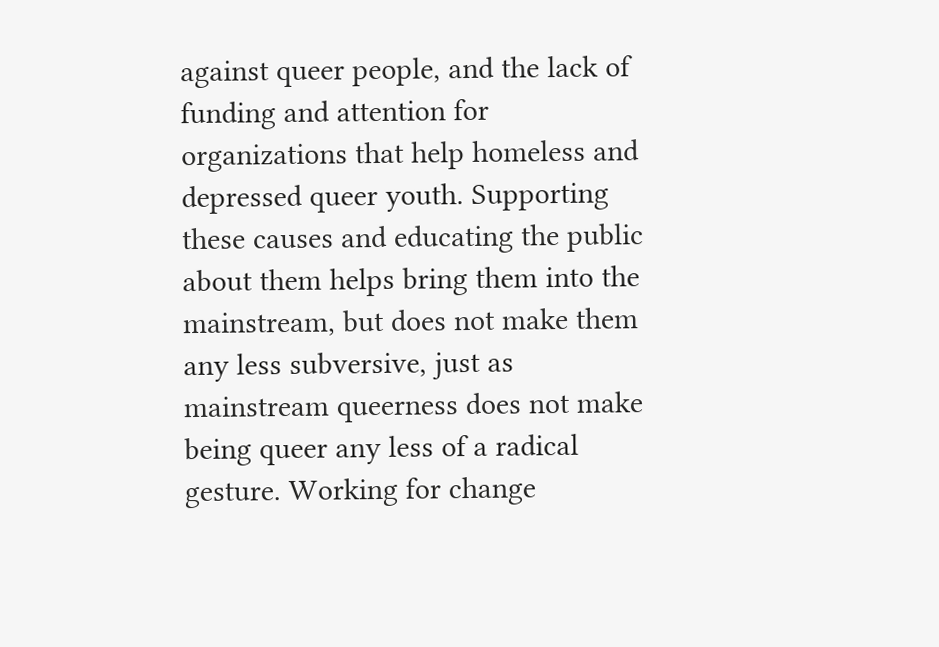against queer people, and the lack of funding and attention for organizations that help homeless and depressed queer youth. Supporting these causes and educating the public about them helps bring them into the mainstream, but does not make them any less subversive, just as mainstream queerness does not make being queer any less of a radical gesture. Working for change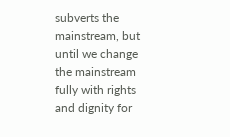subverts the mainstream, but until we change the mainstream fully with rights and dignity for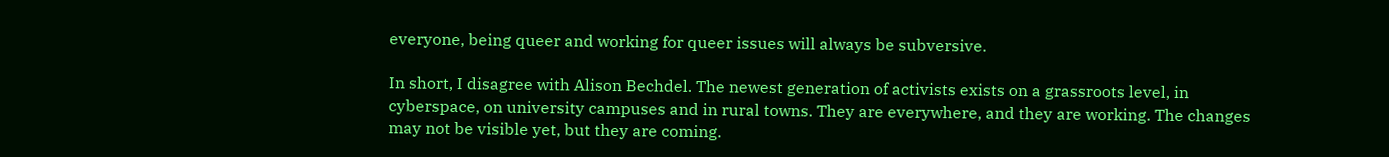everyone, being queer and working for queer issues will always be subversive.

In short, I disagree with Alison Bechdel. The newest generation of activists exists on a grassroots level, in cyberspace, on university campuses and in rural towns. They are everywhere, and they are working. The changes may not be visible yet, but they are coming.